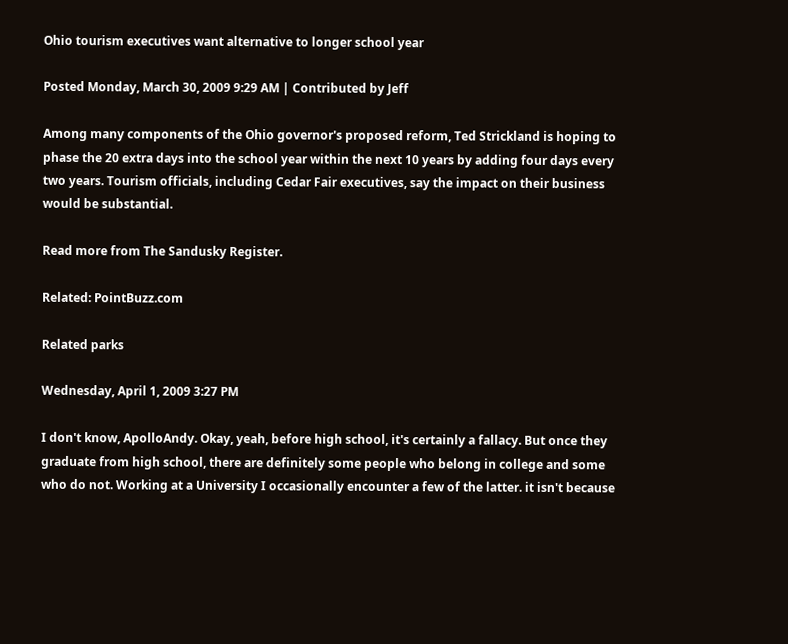Ohio tourism executives want alternative to longer school year

Posted Monday, March 30, 2009 9:29 AM | Contributed by Jeff

Among many components of the Ohio governor's proposed reform, Ted Strickland is hoping to phase the 20 extra days into the school year within the next 10 years by adding four days every two years. Tourism officials, including Cedar Fair executives, say the impact on their business would be substantial.

Read more from The Sandusky Register.

Related: PointBuzz.com

Related parks

Wednesday, April 1, 2009 3:27 PM

I don't know, ApolloAndy. Okay, yeah, before high school, it's certainly a fallacy. But once they graduate from high school, there are definitely some people who belong in college and some who do not. Working at a University I occasionally encounter a few of the latter. it isn't because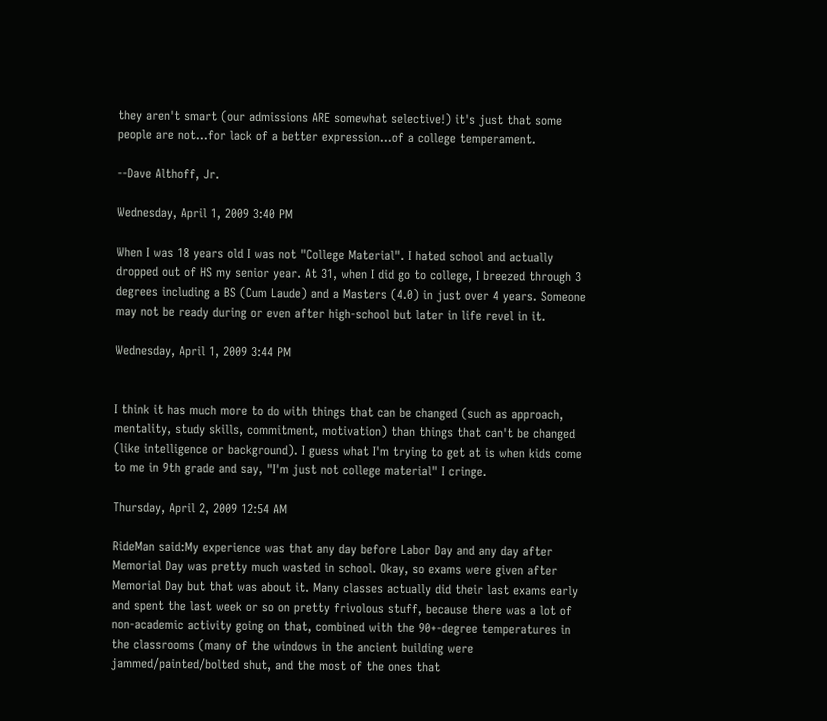they aren't smart (our admissions ARE somewhat selective!) it's just that some people are not...for lack of a better expression...of a college temperament.

--Dave Althoff, Jr.

Wednesday, April 1, 2009 3:40 PM

When I was 18 years old I was not "College Material". I hated school and actually dropped out of HS my senior year. At 31, when I did go to college, I breezed through 3 degrees including a BS (Cum Laude) and a Masters (4.0) in just over 4 years. Someone may not be ready during or even after high-school but later in life revel in it.

Wednesday, April 1, 2009 3:44 PM


I think it has much more to do with things that can be changed (such as approach, mentality, study skills, commitment, motivation) than things that can't be changed (like intelligence or background). I guess what I'm trying to get at is when kids come to me in 9th grade and say, "I'm just not college material" I cringe.

Thursday, April 2, 2009 12:54 AM

RideMan said:My experience was that any day before Labor Day and any day after Memorial Day was pretty much wasted in school. Okay, so exams were given after Memorial Day but that was about it. Many classes actually did their last exams early and spent the last week or so on pretty frivolous stuff, because there was a lot of non-academic activity going on that, combined with the 90+-degree temperatures in the classrooms (many of the windows in the ancient building were jammed/painted/bolted shut, and the most of the ones that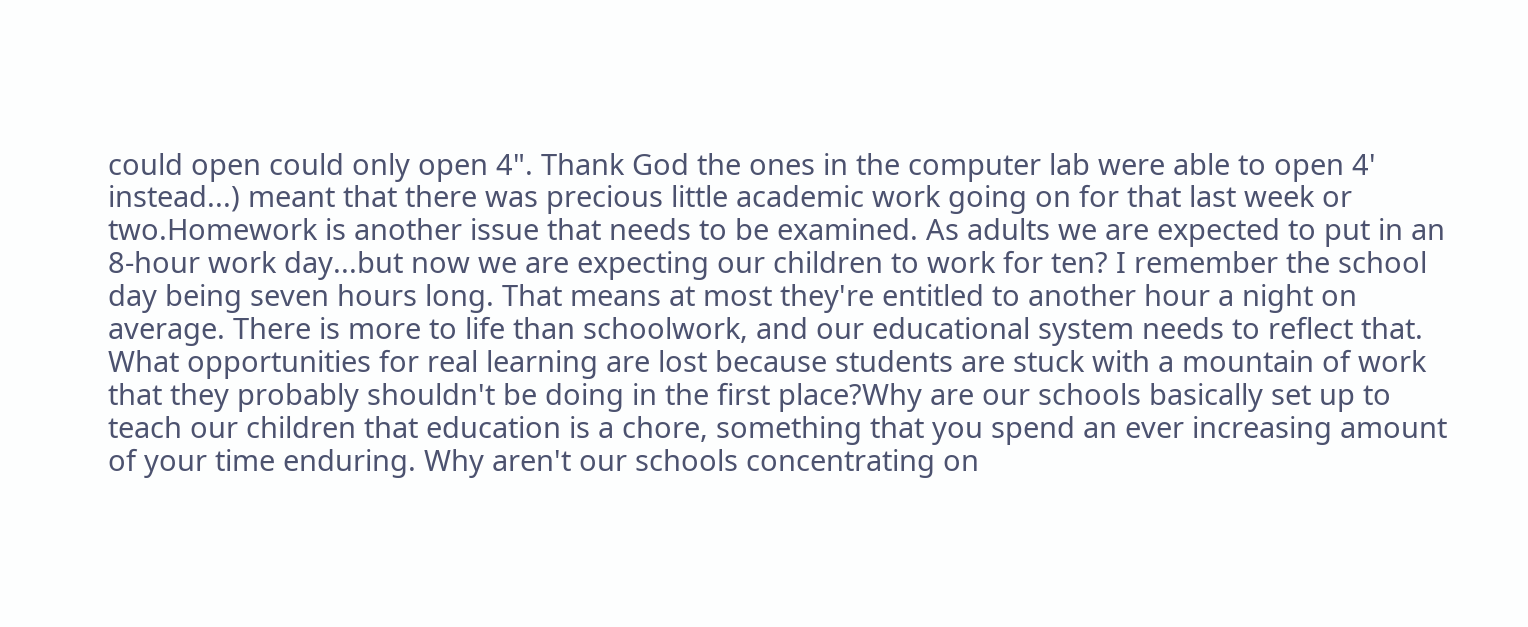could open could only open 4". Thank God the ones in the computer lab were able to open 4' instead...) meant that there was precious little academic work going on for that last week or two.Homework is another issue that needs to be examined. As adults we are expected to put in an 8-hour work day...but now we are expecting our children to work for ten? I remember the school day being seven hours long. That means at most they're entitled to another hour a night on average. There is more to life than schoolwork, and our educational system needs to reflect that. What opportunities for real learning are lost because students are stuck with a mountain of work that they probably shouldn't be doing in the first place?Why are our schools basically set up to teach our children that education is a chore, something that you spend an ever increasing amount of your time enduring. Why aren't our schools concentrating on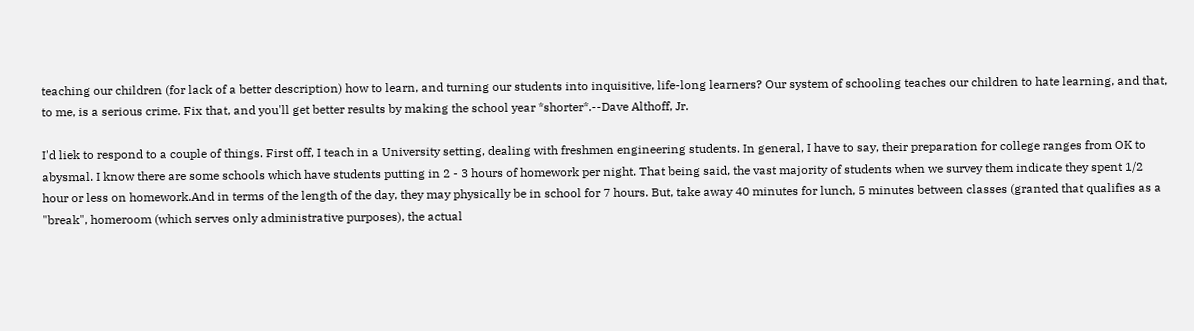teaching our children (for lack of a better description) how to learn, and turning our students into inquisitive, life-long learners? Our system of schooling teaches our children to hate learning, and that, to me, is a serious crime. Fix that, and you'll get better results by making the school year *shorter*.--Dave Althoff, Jr.

I'd liek to respond to a couple of things. First off, I teach in a University setting, dealing with freshmen engineering students. In general, I have to say, their preparation for college ranges from OK to abysmal. I know there are some schools which have students putting in 2 - 3 hours of homework per night. That being said, the vast majority of students when we survey them indicate they spent 1/2 hour or less on homework.And in terms of the length of the day, they may physically be in school for 7 hours. But, take away 40 minutes for lunch, 5 minutes between classes (granted that qualifies as a "break", homeroom (which serves only administrative purposes), the actual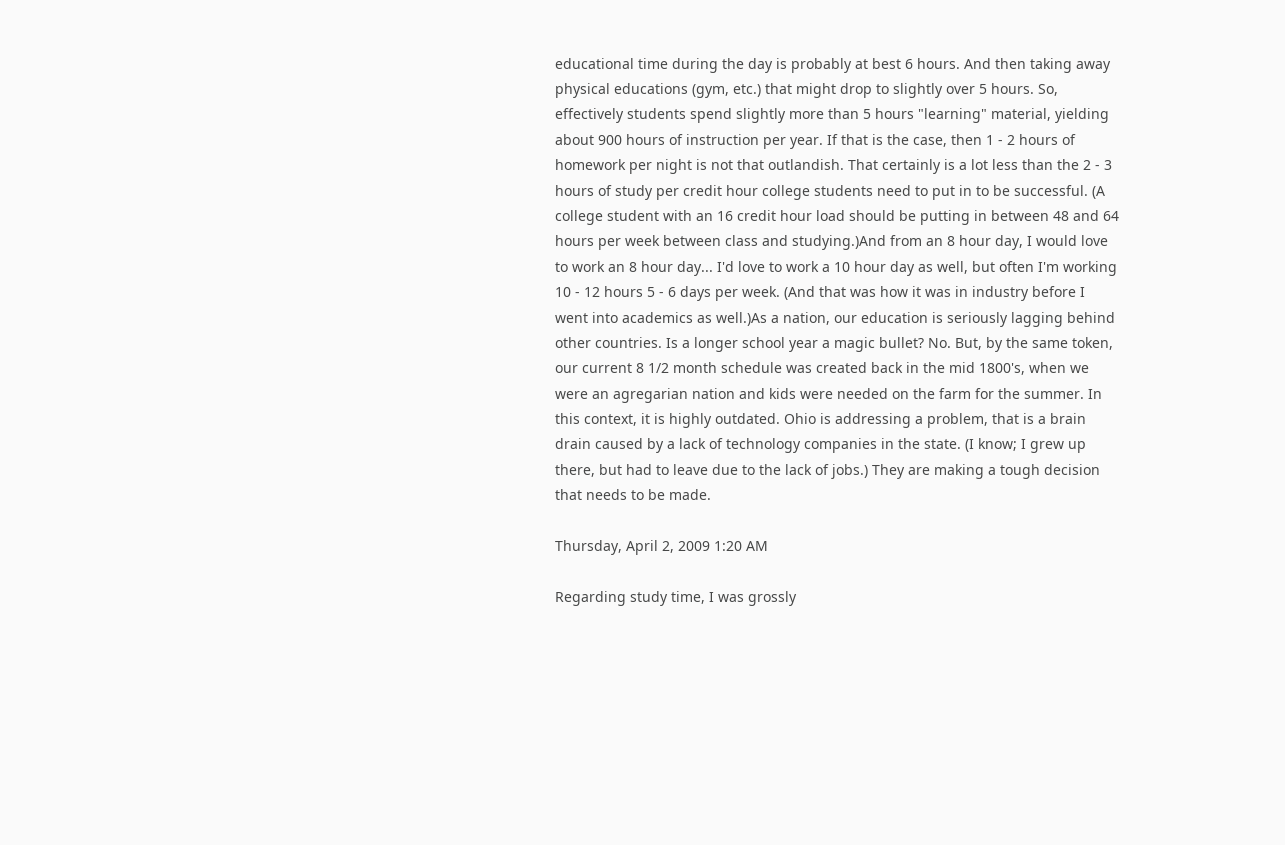educational time during the day is probably at best 6 hours. And then taking away physical educations (gym, etc.) that might drop to slightly over 5 hours. So, effectively students spend slightly more than 5 hours "learning" material, yielding about 900 hours of instruction per year. If that is the case, then 1 - 2 hours of homework per night is not that outlandish. That certainly is a lot less than the 2 - 3 hours of study per credit hour college students need to put in to be successful. (A college student with an 16 credit hour load should be putting in between 48 and 64 hours per week between class and studying.)And from an 8 hour day, I would love to work an 8 hour day... I'd love to work a 10 hour day as well, but often I'm working 10 - 12 hours 5 - 6 days per week. (And that was how it was in industry before I went into academics as well.)As a nation, our education is seriously lagging behind other countries. Is a longer school year a magic bullet? No. But, by the same token, our current 8 1/2 month schedule was created back in the mid 1800's, when we were an agregarian nation and kids were needed on the farm for the summer. In this context, it is highly outdated. Ohio is addressing a problem, that is a brain drain caused by a lack of technology companies in the state. (I know; I grew up there, but had to leave due to the lack of jobs.) They are making a tough decision that needs to be made.

Thursday, April 2, 2009 1:20 AM

Regarding study time, I was grossly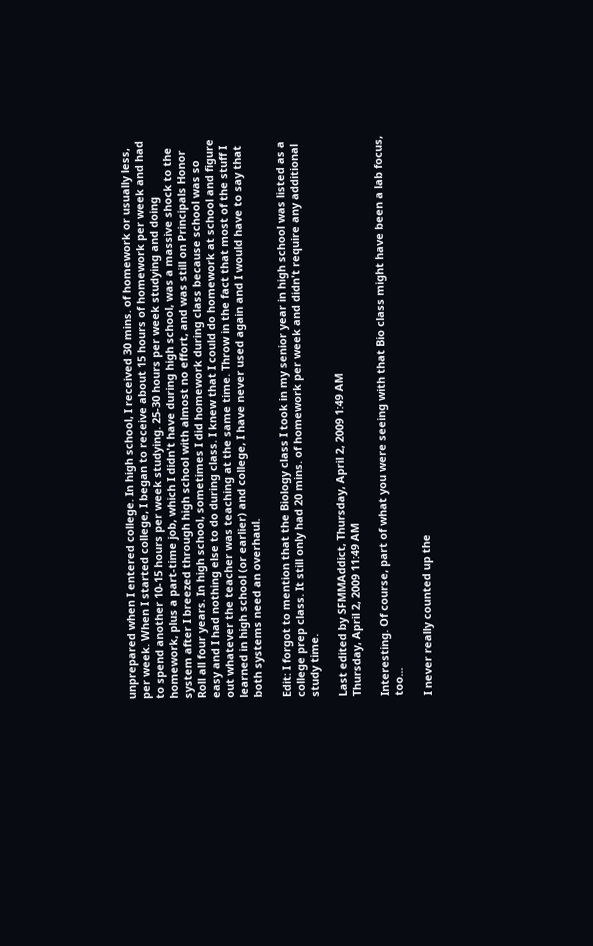unprepared when I entered college. In high school, I received 30 mins. of homework or usually less, per week. When I started college, I began to receive about 15 hours of homework per week and had to spend another 10-15 hours per week studying. 25-30 hours per week studying and doing homework, plus a part-time job, which I didn't have during high school, was a massive shock to the system after I breezed through high school with almost no effort, and was still on Principals Honor Roll all four years. In high school, sometimes I did homework during class because school was so easy and I had nothing else to do during class. I knew that I could do homework at school and figure out whatever the teacher was teaching at the same time. Throw in the fact that most of the stuff I learned in high school (or earlier) and college, I have never used again and I would have to say that both systems need an overhaul.

Edit: I forgot to mention that the Biology class I took in my senior year in high school was listed as a college prep class. It still only had 20 mins. of homework per week and didn't require any additional study time.

Last edited by SFMMAddict, Thursday, April 2, 2009 1:49 AM
Thursday, April 2, 2009 11:49 AM

Interesting. Of course, part of what you were seeing with that Bio class might have been a lab focus, too...

I never really counted up the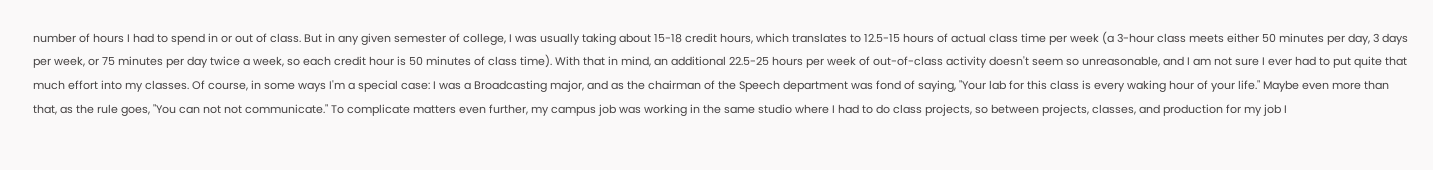number of hours I had to spend in or out of class. But in any given semester of college, I was usually taking about 15-18 credit hours, which translates to 12.5-15 hours of actual class time per week (a 3-hour class meets either 50 minutes per day, 3 days per week, or 75 minutes per day twice a week, so each credit hour is 50 minutes of class time). With that in mind, an additional 22.5-25 hours per week of out-of-class activity doesn't seem so unreasonable, and I am not sure I ever had to put quite that much effort into my classes. Of course, in some ways I'm a special case: I was a Broadcasting major, and as the chairman of the Speech department was fond of saying, "Your lab for this class is every waking hour of your life." Maybe even more than that, as the rule goes, "You can not not communicate." To complicate matters even further, my campus job was working in the same studio where I had to do class projects, so between projects, classes, and production for my job I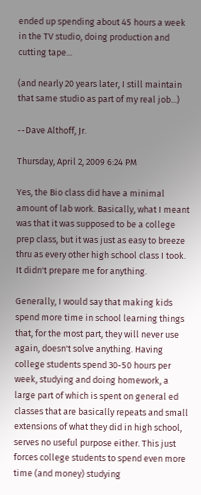ended up spending about 45 hours a week in the TV studio, doing production and cutting tape...

(and nearly 20 years later, I still maintain that same studio as part of my real job...)

--Dave Althoff, Jr.

Thursday, April 2, 2009 6:24 PM

Yes, the Bio class did have a minimal amount of lab work. Basically, what I meant was that it was supposed to be a college prep class, but it was just as easy to breeze thru as every other high school class I took. It didn't prepare me for anything.

Generally, I would say that making kids spend more time in school learning things that, for the most part, they will never use again, doesn't solve anything. Having college students spend 30-50 hours per week, studying and doing homework, a large part of which is spent on general ed classes that are basically repeats and small extensions of what they did in high school, serves no useful purpose either. This just forces college students to spend even more time (and money) studying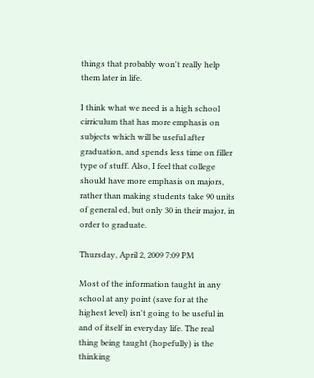things that probably won't really help them later in life.

I think what we need is a high school cirriculum that has more emphasis on subjects which will be useful after graduation, and spends less time on filler type of stuff. Also, I feel that college should have more emphasis on majors, rather than making students take 90 units of general ed, but only 30 in their major, in order to graduate.

Thursday, April 2, 2009 7:09 PM

Most of the information taught in any school at any point (save for at the highest level) isn't going to be useful in and of itself in everyday life. The real thing being taught (hopefully) is the thinking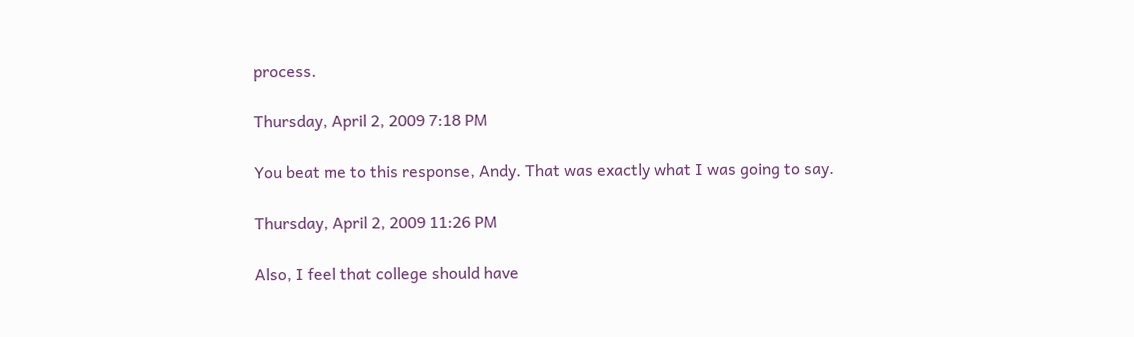process.

Thursday, April 2, 2009 7:18 PM

You beat me to this response, Andy. That was exactly what I was going to say.

Thursday, April 2, 2009 11:26 PM

Also, I feel that college should have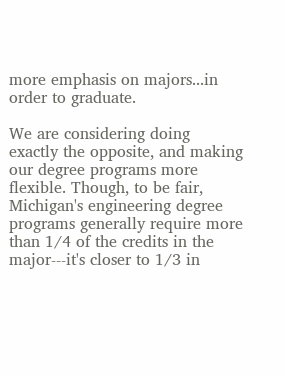more emphasis on majors...in order to graduate.

We are considering doing exactly the opposite, and making our degree programs more flexible. Though, to be fair, Michigan's engineering degree programs generally require more than 1/4 of the credits in the major---it's closer to 1/3 in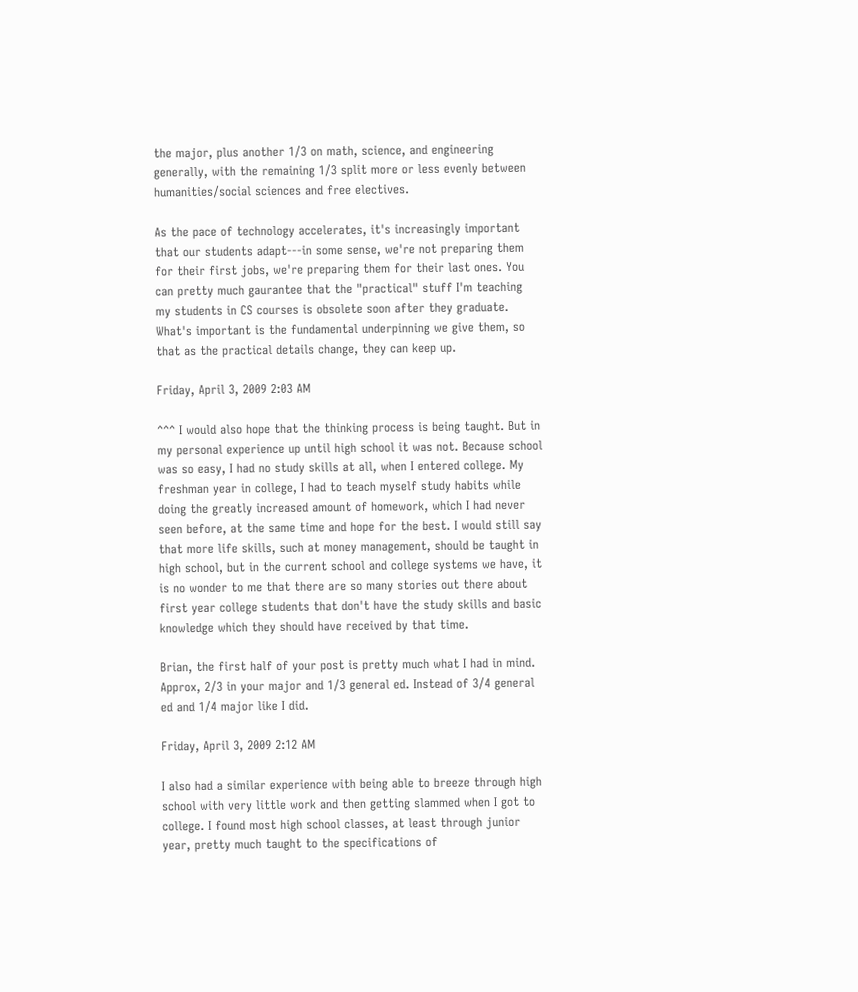the major, plus another 1/3 on math, science, and engineering generally, with the remaining 1/3 split more or less evenly between humanities/social sciences and free electives.

As the pace of technology accelerates, it's increasingly important that our students adapt---in some sense, we're not preparing them for their first jobs, we're preparing them for their last ones. You can pretty much gaurantee that the "practical" stuff I'm teaching my students in CS courses is obsolete soon after they graduate. What's important is the fundamental underpinning we give them, so that as the practical details change, they can keep up.

Friday, April 3, 2009 2:03 AM

^^^ I would also hope that the thinking process is being taught. But in my personal experience up until high school it was not. Because school was so easy, I had no study skills at all, when I entered college. My freshman year in college, I had to teach myself study habits while doing the greatly increased amount of homework, which I had never seen before, at the same time and hope for the best. I would still say that more life skills, such at money management, should be taught in high school, but in the current school and college systems we have, it is no wonder to me that there are so many stories out there about first year college students that don't have the study skills and basic knowledge which they should have received by that time.

Brian, the first half of your post is pretty much what I had in mind. Approx, 2/3 in your major and 1/3 general ed. Instead of 3/4 general ed and 1/4 major like I did.

Friday, April 3, 2009 2:12 AM

I also had a similar experience with being able to breeze through high school with very little work and then getting slammed when I got to college. I found most high school classes, at least through junior year, pretty much taught to the specifications of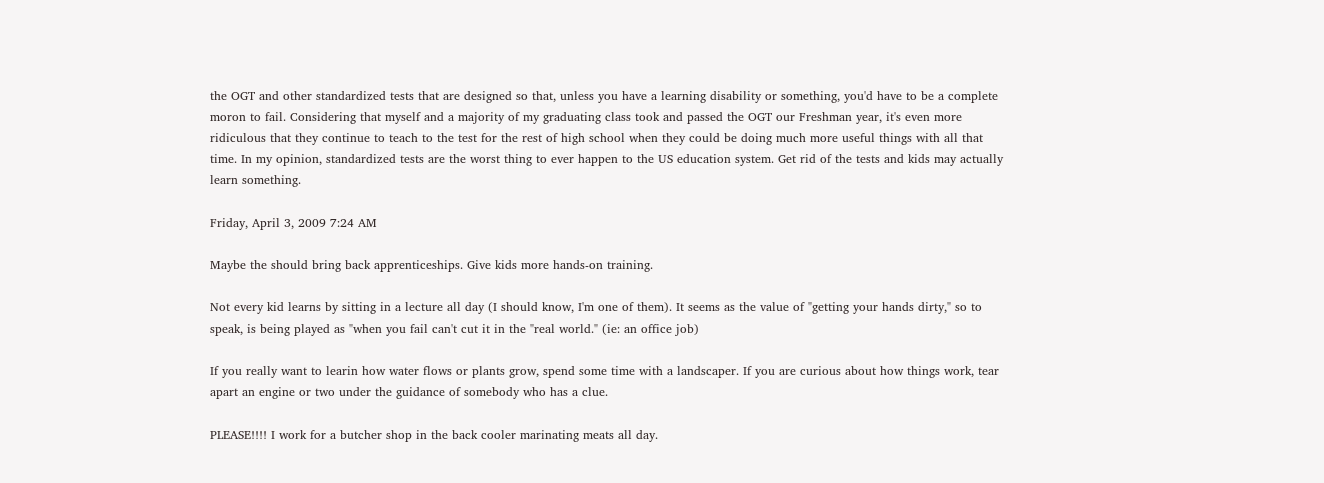the OGT and other standardized tests that are designed so that, unless you have a learning disability or something, you'd have to be a complete moron to fail. Considering that myself and a majority of my graduating class took and passed the OGT our Freshman year, it's even more ridiculous that they continue to teach to the test for the rest of high school when they could be doing much more useful things with all that time. In my opinion, standardized tests are the worst thing to ever happen to the US education system. Get rid of the tests and kids may actually learn something.

Friday, April 3, 2009 7:24 AM

Maybe the should bring back apprenticeships. Give kids more hands-on training.

Not every kid learns by sitting in a lecture all day (I should know, I'm one of them). It seems as the value of "getting your hands dirty," so to speak, is being played as "when you fail can't cut it in the "real world." (ie: an office job)

If you really want to learin how water flows or plants grow, spend some time with a landscaper. If you are curious about how things work, tear apart an engine or two under the guidance of somebody who has a clue.

PLEASE!!!! I work for a butcher shop in the back cooler marinating meats all day.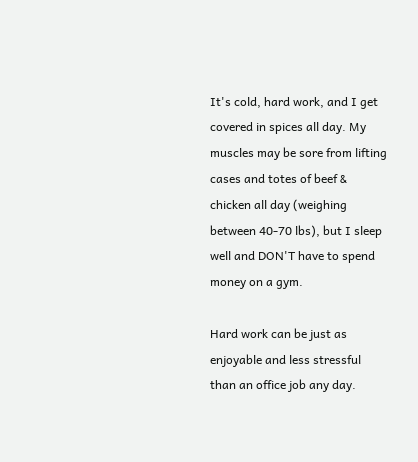It's cold, hard work, and I get covered in spices all day. My muscles may be sore from lifting cases and totes of beef & chicken all day (weighing between 40-70 lbs), but I sleep well and DON'T have to spend money on a gym.

Hard work can be just as enjoyable and less stressful than an office job any day.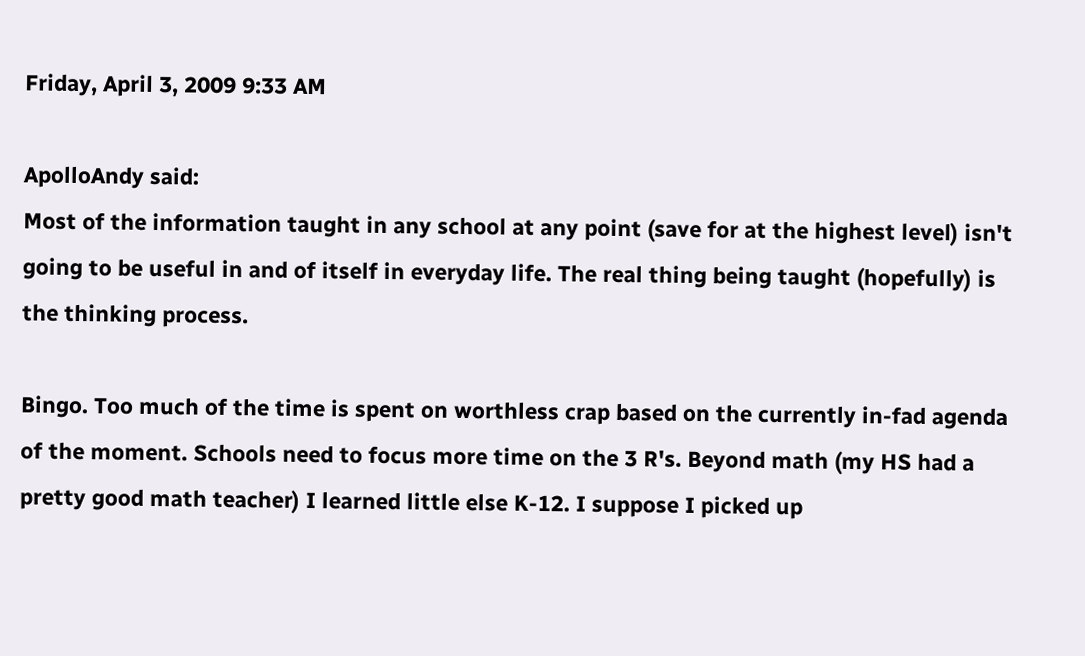Friday, April 3, 2009 9:33 AM

ApolloAndy said:
Most of the information taught in any school at any point (save for at the highest level) isn't going to be useful in and of itself in everyday life. The real thing being taught (hopefully) is the thinking process.

Bingo. Too much of the time is spent on worthless crap based on the currently in-fad agenda of the moment. Schools need to focus more time on the 3 R's. Beyond math (my HS had a pretty good math teacher) I learned little else K-12. I suppose I picked up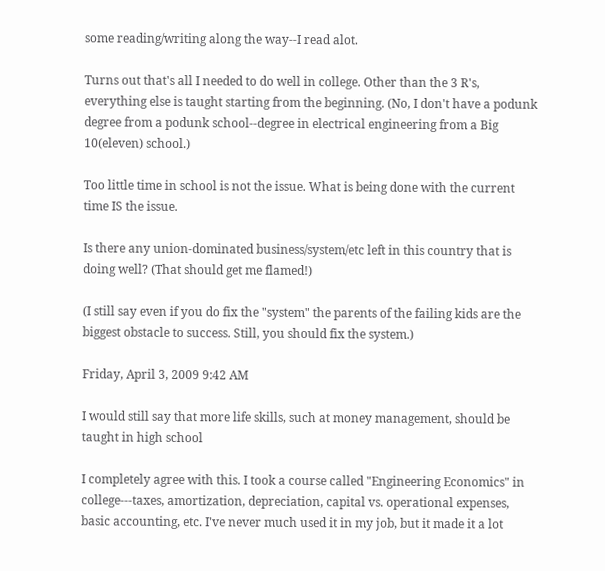some reading/writing along the way--I read alot.

Turns out that's all I needed to do well in college. Other than the 3 R's, everything else is taught starting from the beginning. (No, I don't have a podunk degree from a podunk school--degree in electrical engineering from a Big 10(eleven) school.)

Too little time in school is not the issue. What is being done with the current time IS the issue.

Is there any union-dominated business/system/etc left in this country that is doing well? (That should get me flamed!)

(I still say even if you do fix the "system" the parents of the failing kids are the biggest obstacle to success. Still, you should fix the system.)

Friday, April 3, 2009 9:42 AM

I would still say that more life skills, such at money management, should be taught in high school

I completely agree with this. I took a course called "Engineering Economics" in college---taxes, amortization, depreciation, capital vs. operational expenses, basic accounting, etc. I've never much used it in my job, but it made it a lot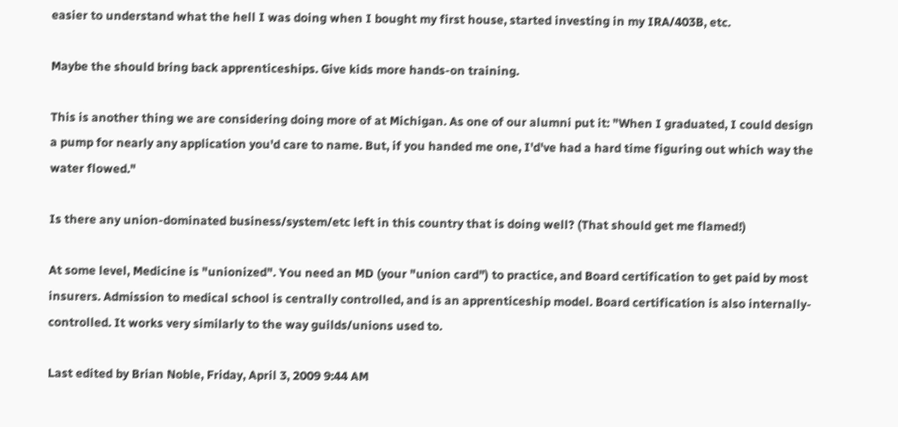easier to understand what the hell I was doing when I bought my first house, started investing in my IRA/403B, etc.

Maybe the should bring back apprenticeships. Give kids more hands-on training.

This is another thing we are considering doing more of at Michigan. As one of our alumni put it: "When I graduated, I could design a pump for nearly any application you'd care to name. But, if you handed me one, I'd've had a hard time figuring out which way the water flowed."

Is there any union-dominated business/system/etc left in this country that is doing well? (That should get me flamed!)

At some level, Medicine is "unionized". You need an MD (your "union card") to practice, and Board certification to get paid by most insurers. Admission to medical school is centrally controlled, and is an apprenticeship model. Board certification is also internally-controlled. It works very similarly to the way guilds/unions used to.

Last edited by Brian Noble, Friday, April 3, 2009 9:44 AM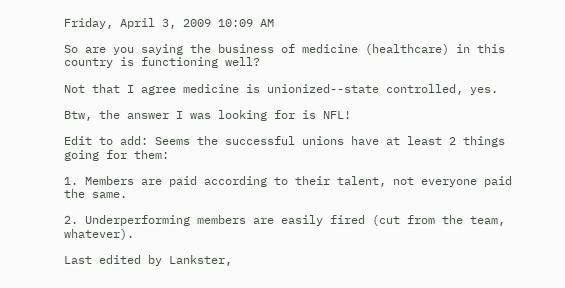Friday, April 3, 2009 10:09 AM

So are you saying the business of medicine (healthcare) in this country is functioning well?

Not that I agree medicine is unionized--state controlled, yes.

Btw, the answer I was looking for is NFL!

Edit to add: Seems the successful unions have at least 2 things going for them:

1. Members are paid according to their talent, not everyone paid the same.

2. Underperforming members are easily fired (cut from the team, whatever).

Last edited by Lankster,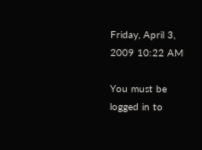Friday, April 3, 2009 10:22 AM

You must be logged in to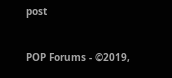post

POP Forums - ©2019,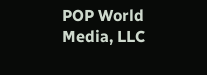POP World Media, LLC